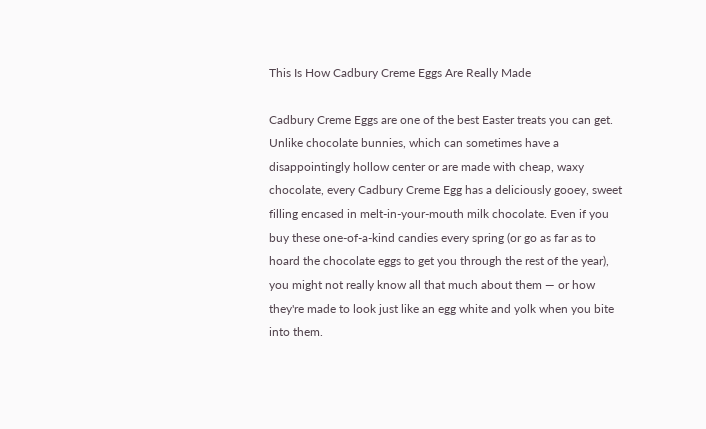This Is How Cadbury Creme Eggs Are Really Made

Cadbury Creme Eggs are one of the best Easter treats you can get. Unlike chocolate bunnies, which can sometimes have a disappointingly hollow center or are made with cheap, waxy chocolate, every Cadbury Creme Egg has a deliciously gooey, sweet filling encased in melt-in-your-mouth milk chocolate. Even if you buy these one-of-a-kind candies every spring (or go as far as to hoard the chocolate eggs to get you through the rest of the year), you might not really know all that much about them — or how they're made to look just like an egg white and yolk when you bite into them.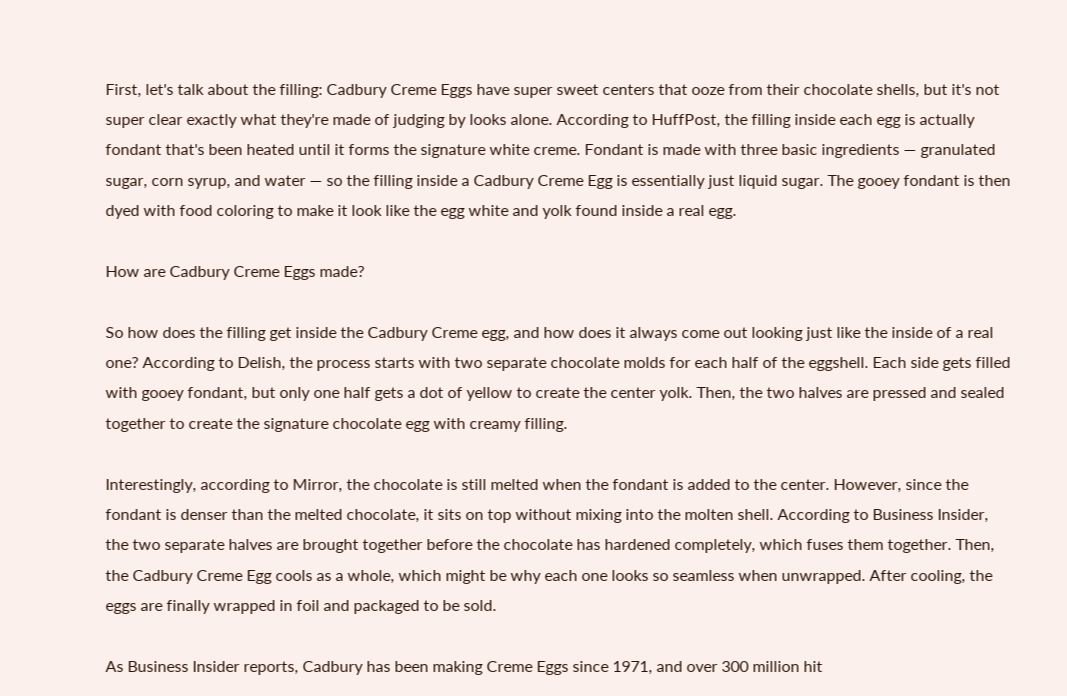First, let's talk about the filling: Cadbury Creme Eggs have super sweet centers that ooze from their chocolate shells, but it's not super clear exactly what they're made of judging by looks alone. According to HuffPost, the filling inside each egg is actually fondant that's been heated until it forms the signature white creme. Fondant is made with three basic ingredients — granulated sugar, corn syrup, and water — so the filling inside a Cadbury Creme Egg is essentially just liquid sugar. The gooey fondant is then dyed with food coloring to make it look like the egg white and yolk found inside a real egg.

How are Cadbury Creme Eggs made?

So how does the filling get inside the Cadbury Creme egg, and how does it always come out looking just like the inside of a real one? According to Delish, the process starts with two separate chocolate molds for each half of the eggshell. Each side gets filled with gooey fondant, but only one half gets a dot of yellow to create the center yolk. Then, the two halves are pressed and sealed together to create the signature chocolate egg with creamy filling.

Interestingly, according to Mirror, the chocolate is still melted when the fondant is added to the center. However, since the fondant is denser than the melted chocolate, it sits on top without mixing into the molten shell. According to Business Insider, the two separate halves are brought together before the chocolate has hardened completely, which fuses them together. Then, the Cadbury Creme Egg cools as a whole, which might be why each one looks so seamless when unwrapped. After cooling, the eggs are finally wrapped in foil and packaged to be sold.

As Business Insider reports, Cadbury has been making Creme Eggs since 1971, and over 300 million hit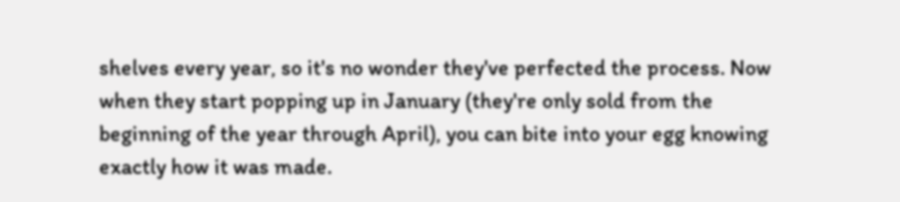shelves every year, so it's no wonder they've perfected the process. Now when they start popping up in January (they're only sold from the beginning of the year through April), you can bite into your egg knowing exactly how it was made.